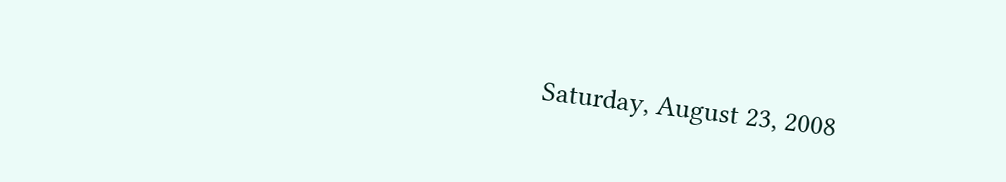Saturday, August 23, 2008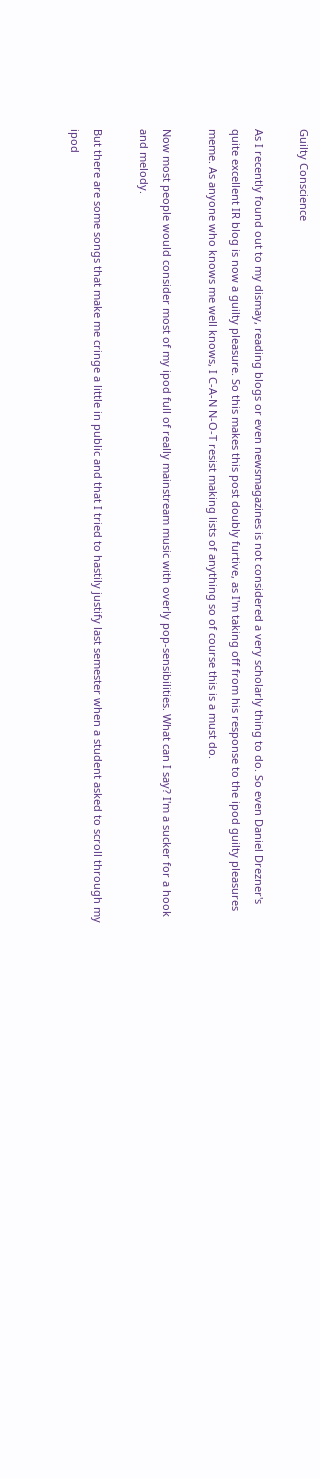Guilty Conscience

As I recently found out to my dismay, reading blogs or even newsmagazines is not considered a very scholarly thing to do. So even Daniel Drezner's quite excellent IR blog is now a guilty pleasure. So this makes this post doubly furtive, as I'm taking off from his response to the ipod guilty pleasures meme. As anyone who knows me well knows, I C-A-N N-O-T resist making lists of anything so of course this is a must do.

Now most people would consider most of my ipod full of really mainstream music with overly pop-sensibilities. What can I say? I'm a sucker for a hook and melody.

But there are some songs that make me cringe a little in public and that I tried to hastily justify last semester when a student asked to scroll through my ipod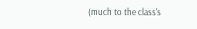(much to the class's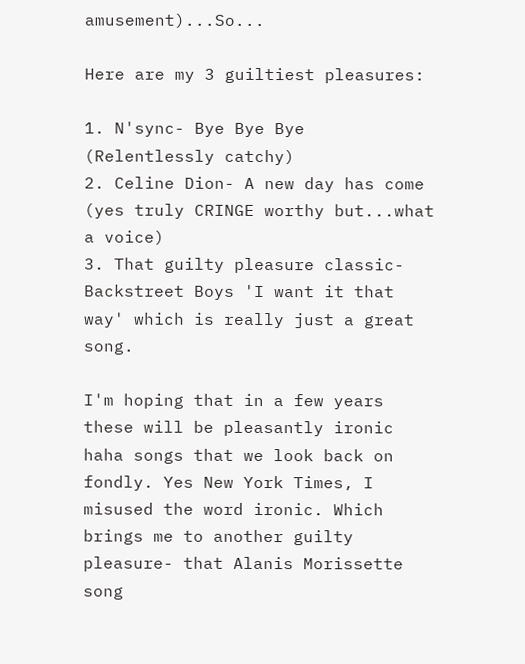amusement)...So...

Here are my 3 guiltiest pleasures:

1. N'sync- Bye Bye Bye (Relentlessly catchy)
2. Celine Dion- A new day has come (yes truly CRINGE worthy but...what a voice)
3. That guilty pleasure classic- Backstreet Boys 'I want it that way' which is really just a great song.

I'm hoping that in a few years these will be pleasantly ironic haha songs that we look back on fondly. Yes New York Times, I misused the word ironic. Which brings me to another guilty pleasure- that Alanis Morissette song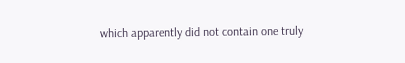which apparently did not contain one truly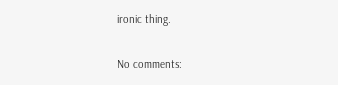ironic thing.

No comments: